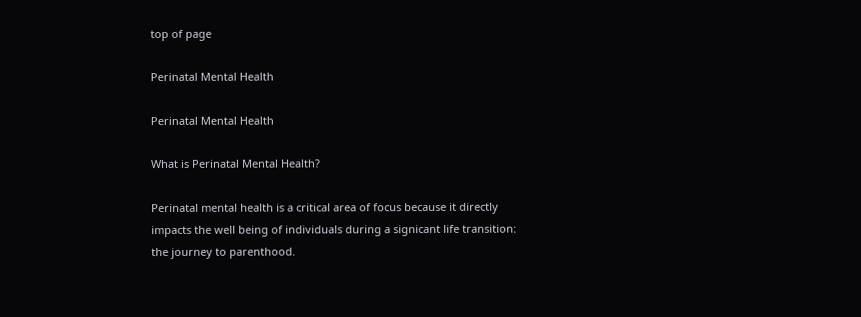top of page

Perinatal Mental Health

Perinatal Mental Health

What is Perinatal Mental Health?

Perinatal mental health is a critical area of focus because it directly impacts the well being of individuals during a signicant life transition: the journey to parenthood.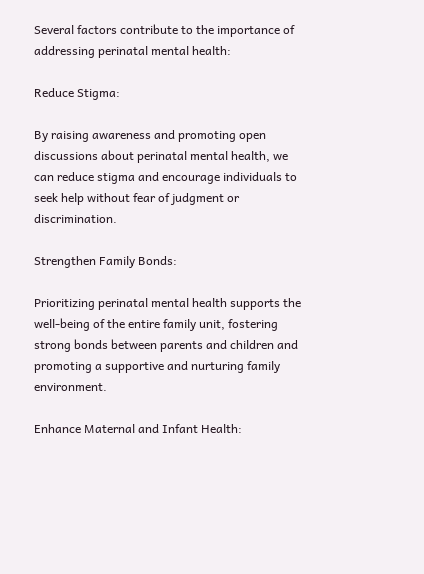Several factors contribute to the importance of addressing perinatal mental health:

Reduce Stigma:

By raising awareness and promoting open discussions about perinatal mental health, we can reduce stigma and encourage individuals to seek help without fear of judgment or discrimination.

Strengthen Family Bonds:

Prioritizing perinatal mental health supports the well-being of the entire family unit, fostering strong bonds between parents and children and promoting a supportive and nurturing family environment.

Enhance Maternal and Infant Health: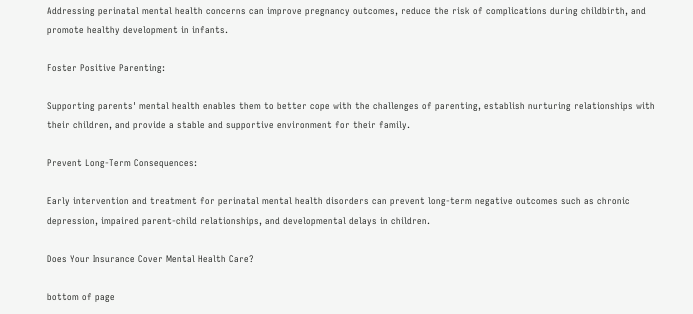Addressing perinatal mental health concerns can improve pregnancy outcomes, reduce the risk of complications during childbirth, and promote healthy development in infants.

Foster Positive Parenting:

Supporting parents' mental health enables them to better cope with the challenges of parenting, establish nurturing relationships with their children, and provide a stable and supportive environment for their family.

Prevent Long-Term Consequences:

Early intervention and treatment for perinatal mental health disorders can prevent long-term negative outcomes such as chronic depression, impaired parent-child relationships, and developmental delays in children.

Does Your Insurance Cover Mental Health Care?

bottom of page